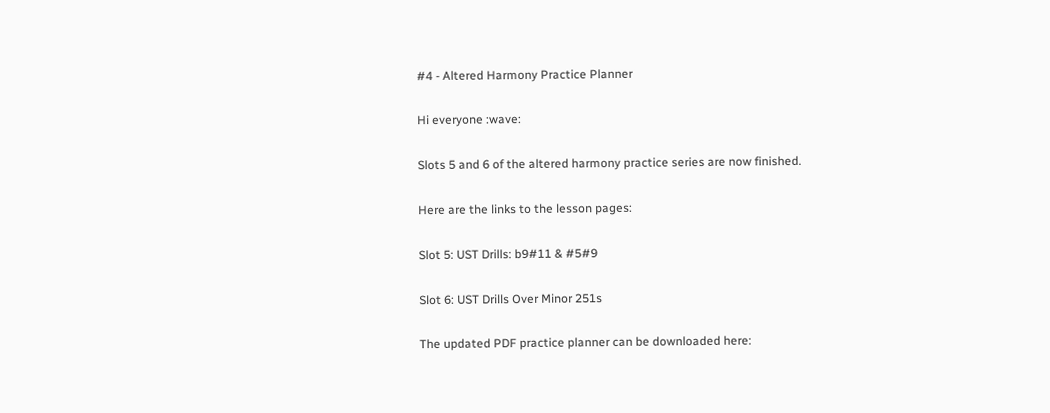#4 - Altered Harmony Practice Planner

Hi everyone :wave:

Slots 5 and 6 of the altered harmony practice series are now finished.

Here are the links to the lesson pages:

Slot 5: UST Drills: b9#11 & #5#9

Slot 6: UST Drills Over Minor 251s

The updated PDF practice planner can be downloaded here: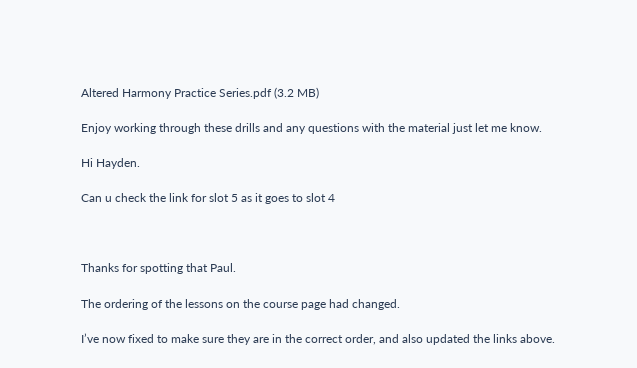Altered Harmony Practice Series.pdf (3.2 MB)

Enjoy working through these drills and any questions with the material just let me know.

Hi Hayden.

Can u check the link for slot 5 as it goes to slot 4



Thanks for spotting that Paul.

The ordering of the lessons on the course page had changed.

I’ve now fixed to make sure they are in the correct order, and also updated the links above.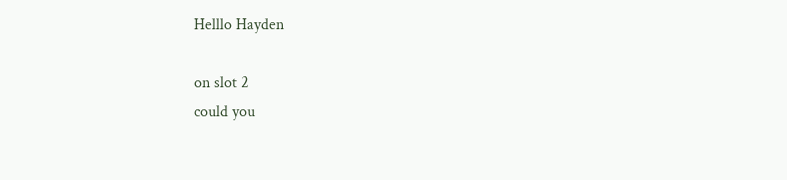Helllo Hayden

on slot 2
could you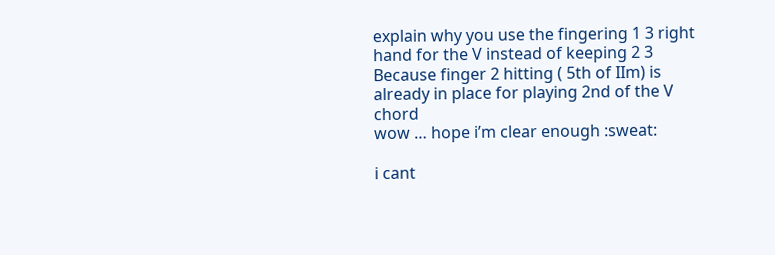explain why you use the fingering 1 3 right hand for the V instead of keeping 2 3 Because finger 2 hitting ( 5th of IIm) is already in place for playing 2nd of the V chord
wow … hope i’m clear enough :sweat:

i cant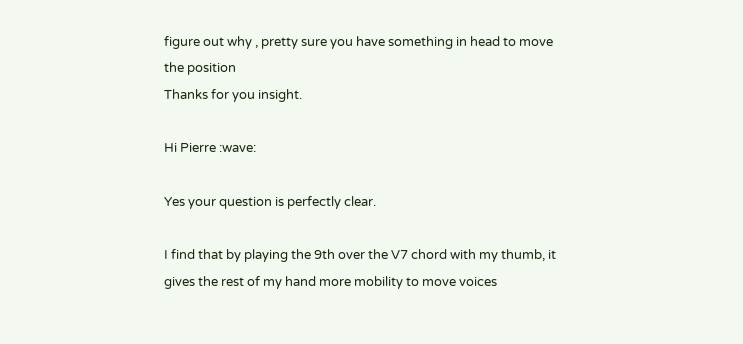figure out why , pretty sure you have something in head to move the position
Thanks for you insight.

Hi Pierre :wave:

Yes your question is perfectly clear.

I find that by playing the 9th over the V7 chord with my thumb, it gives the rest of my hand more mobility to move voices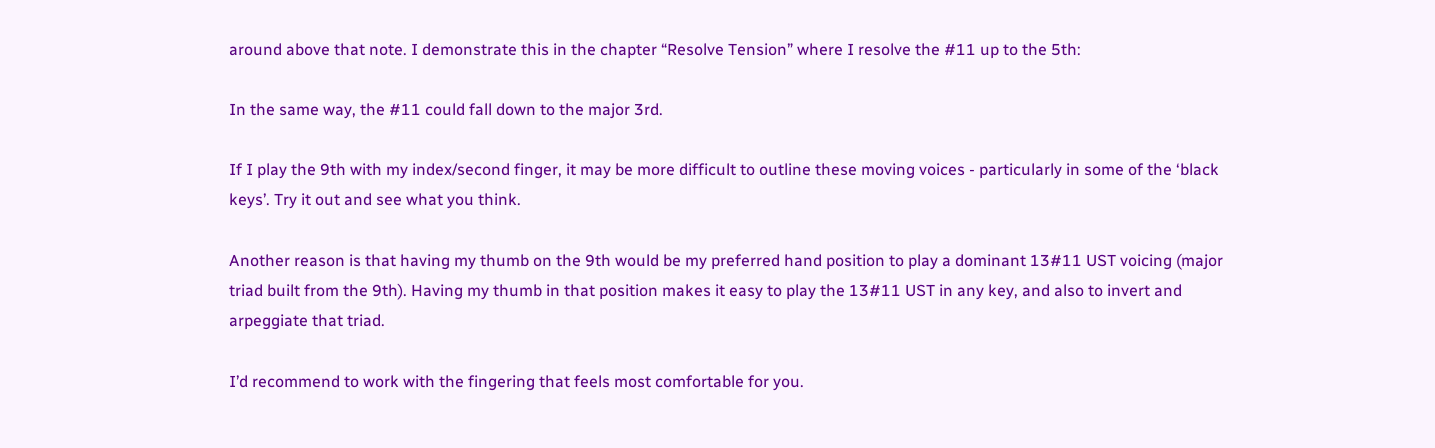around above that note. I demonstrate this in the chapter “Resolve Tension” where I resolve the #11 up to the 5th:

In the same way, the #11 could fall down to the major 3rd.

If I play the 9th with my index/second finger, it may be more difficult to outline these moving voices - particularly in some of the ‘black keys’. Try it out and see what you think.

Another reason is that having my thumb on the 9th would be my preferred hand position to play a dominant 13#11 UST voicing (major triad built from the 9th). Having my thumb in that position makes it easy to play the 13#11 UST in any key, and also to invert and arpeggiate that triad.

I’d recommend to work with the fingering that feels most comfortable for you.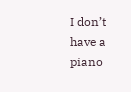I don’t have a piano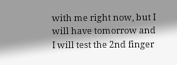with me right now, but I will have tomorrow and I will test the 2nd finger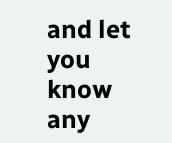and let you know any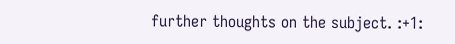further thoughts on the subject. :+1: